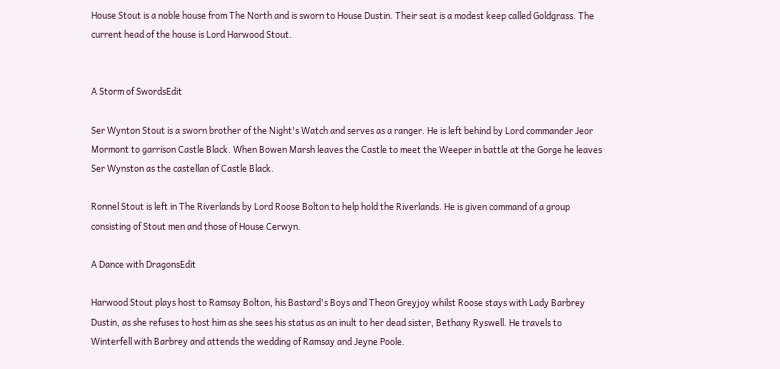House Stout is a noble house from The North and is sworn to House Dustin. Their seat is a modest keep called Goldgrass. The current head of the house is Lord Harwood Stout.


A Storm of SwordsEdit

Ser Wynton Stout is a sworn brother of the Night's Watch and serves as a ranger. He is left behind by Lord commander Jeor Mormont to garrison Castle Black. When Bowen Marsh leaves the Castle to meet the Weeper in battle at the Gorge he leaves Ser Wynston as the castellan of Castle Black.

Ronnel Stout is left in The Riverlands by Lord Roose Bolton to help hold the Riverlands. He is given command of a group consisting of Stout men and those of House Cerwyn.

A Dance with DragonsEdit

Harwood Stout plays host to Ramsay Bolton, his Bastard's Boys and Theon Greyjoy whilst Roose stays with Lady Barbrey Dustin, as she refuses to host him as she sees his status as an inult to her dead sister, Bethany Ryswell. He travels to Winterfell with Barbrey and attends the wedding of Ramsay and Jeyne Poole.